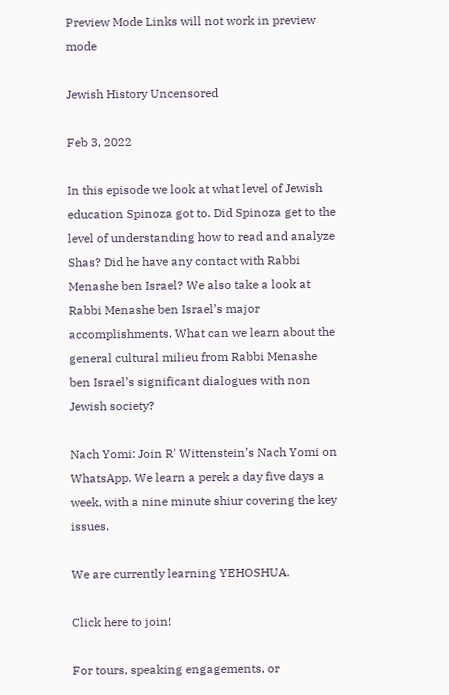Preview Mode Links will not work in preview mode

Jewish History Uncensored

Feb 3, 2022

In this episode we look at what level of Jewish education Spinoza got to. Did Spinoza get to the level of understanding how to read and analyze Shas? Did he have any contact with Rabbi Menashe ben Israel? We also take a look at Rabbi Menashe ben Israel’s major accomplishments. What can we learn about the general cultural milieu from Rabbi Menashe ben Israel’s significant dialogues with non Jewish society?

Nach Yomi: Join R' Wittenstein’s Nach Yomi on WhatsApp. We learn a perek a day five days a week, with a nine minute shiur covering the key issues.

We are currently learning YEHOSHUA.

Click here to join!

For tours, speaking engagements, or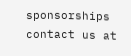sponsorships contact us at